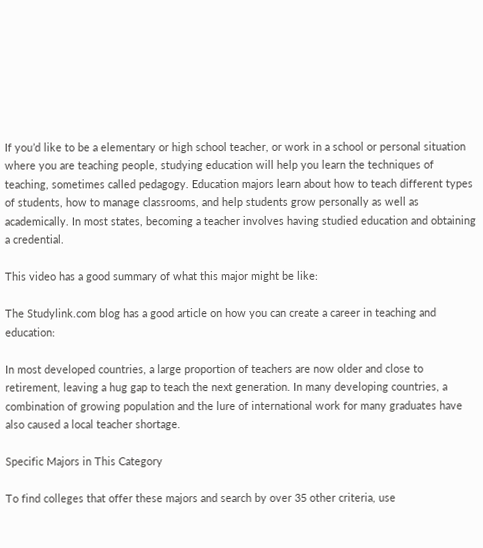If you’d like to be a elementary or high school teacher, or work in a school or personal situation where you are teaching people, studying education will help you learn the techniques of teaching, sometimes called pedagogy. Education majors learn about how to teach different types of students, how to manage classrooms, and help students grow personally as well as academically. In most states, becoming a teacher involves having studied education and obtaining a credential.

This video has a good summary of what this major might be like:

The Studylink.com blog has a good article on how you can create a career in teaching and education:

In most developed countries, a large proportion of teachers are now older and close to retirement, leaving a hug gap to teach the next generation. In many developing countries, a combination of growing population and the lure of international work for many graduates have also caused a local teacher shortage.

Specific Majors in This Category

To find colleges that offer these majors and search by over 35 other criteria, use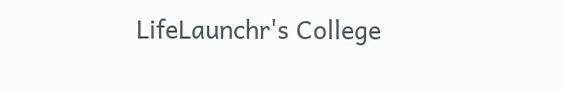LifeLaunchr's College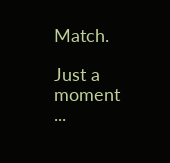Match.

Just a moment ...